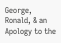George, Ronald, & an Apology to the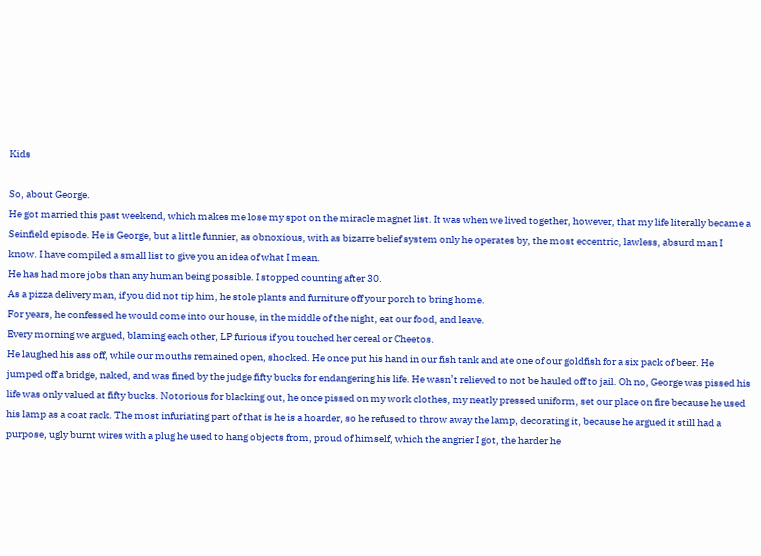Kids

So, about George.
He got married this past weekend, which makes me lose my spot on the miracle magnet list. It was when we lived together, however, that my life literally became a Seinfield episode. He is George, but a little funnier, as obnoxious, with as bizarre belief system only he operates by, the most eccentric, lawless, absurd man I know. I have compiled a small list to give you an idea of what I mean.
He has had more jobs than any human being possible. I stopped counting after 30.
As a pizza delivery man, if you did not tip him, he stole plants and furniture off your porch to bring home.
For years, he confessed he would come into our house, in the middle of the night, eat our food, and leave.
Every morning we argued, blaming each other, LP furious if you touched her cereal or Cheetos.
He laughed his ass off, while our mouths remained open, shocked. He once put his hand in our fish tank and ate one of our goldfish for a six pack of beer. He jumped off a bridge, naked, and was fined by the judge fifty bucks for endangering his life. He wasn’t relieved to not be hauled off to jail. Oh no, George was pissed his life was only valued at fifty bucks. Notorious for blacking out, he once pissed on my work clothes, my neatly pressed uniform, set our place on fire because he used his lamp as a coat rack. The most infuriating part of that is he is a hoarder, so he refused to throw away the lamp, decorating it, because he argued it still had a purpose, ugly burnt wires with a plug he used to hang objects from, proud of himself, which the angrier I got, the harder he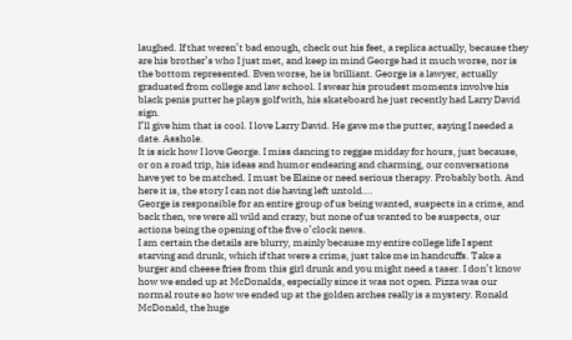laughed. If that weren’t bad enough, check out his feet, a replica actually, because they are his brother’s who I just met, and keep in mind George had it much worse, nor is the bottom represented. Even worse, he is brilliant. George is a lawyer, actually graduated from college and law school. I swear his proudest moments involve his black penis putter he plays golf with, his skateboard he just recently had Larry David sign.
I’ll give him that is cool. I love Larry David. He gave me the putter, saying I needed a date. Asshole.
It is sick how I love George. I miss dancing to reggae midday for hours, just because, or on a road trip, his ideas and humor endearing and charming, our conversations have yet to be matched. I must be Elaine or need serious therapy. Probably both. And here it is, the story I can not die having left untold….
George is responsible for an entire group of us being wanted, suspects in a crime, and back then, we were all wild and crazy, but none of us wanted to be suspects, our actions being the opening of the five o’clock news.
I am certain the details are blurry, mainly because my entire college life I spent starving and drunk, which if that were a crime, just take me in handcuffs. Take a burger and cheese fries from this girl drunk and you might need a taser. I don’t know how we ended up at McDonalds, especially since it was not open. Pizza was our normal route so how we ended up at the golden arches really is a mystery. Ronald McDonald, the huge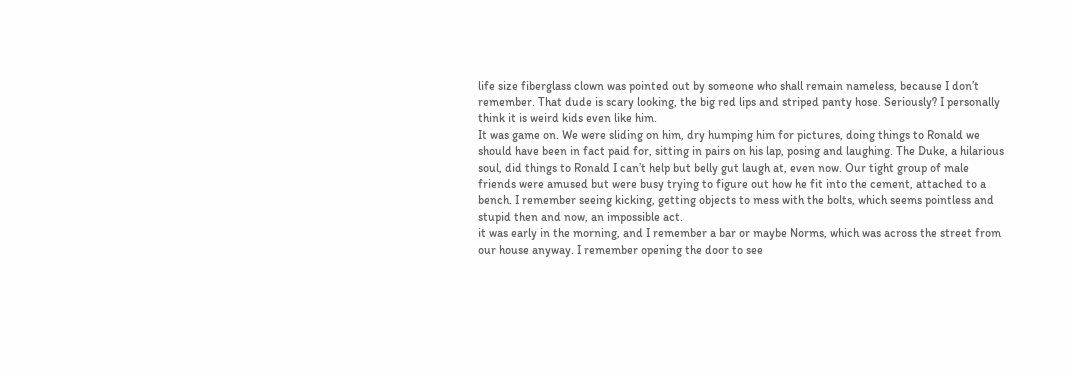life size fiberglass clown was pointed out by someone who shall remain nameless, because I don’t remember. That dude is scary looking, the big red lips and striped panty hose. Seriously? I personally think it is weird kids even like him.
It was game on. We were sliding on him, dry humping him for pictures, doing things to Ronald we should have been in fact paid for, sitting in pairs on his lap, posing and laughing. The Duke, a hilarious soul, did things to Ronald I can’t help but belly gut laugh at, even now. Our tight group of male friends were amused but were busy trying to figure out how he fit into the cement, attached to a bench. I remember seeing kicking, getting objects to mess with the bolts, which seems pointless and stupid then and now, an impossible act.
it was early in the morning, and I remember a bar or maybe Norms, which was across the street from our house anyway. I remember opening the door to see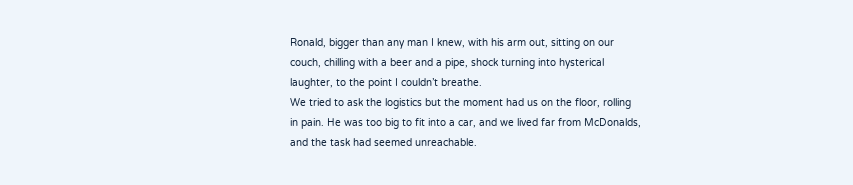Ronald, bigger than any man I knew, with his arm out, sitting on our couch, chilling with a beer and a pipe, shock turning into hysterical laughter, to the point I couldn’t breathe.
We tried to ask the logistics but the moment had us on the floor, rolling in pain. He was too big to fit into a car, and we lived far from McDonalds, and the task had seemed unreachable.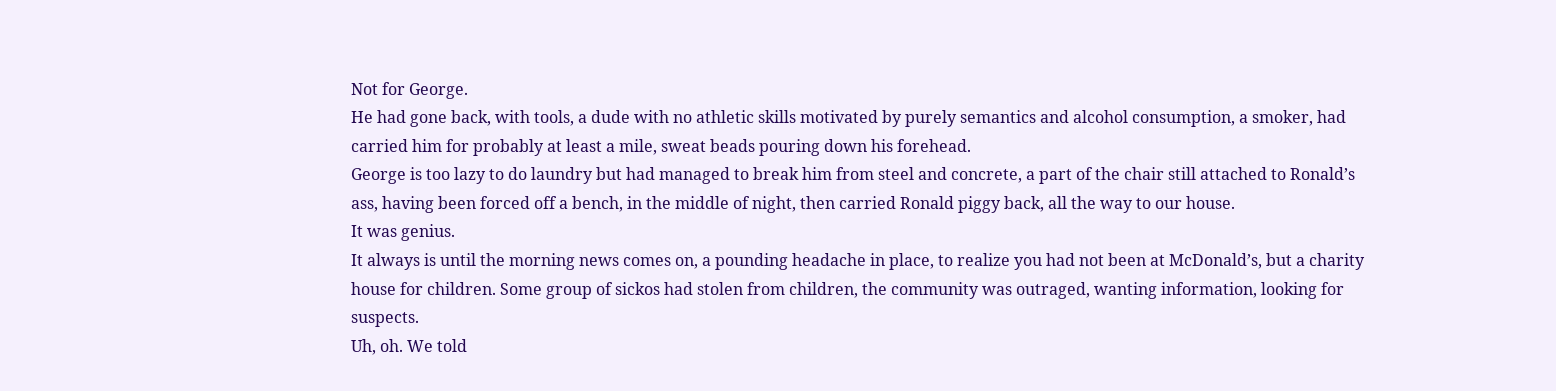Not for George.
He had gone back, with tools, a dude with no athletic skills motivated by purely semantics and alcohol consumption, a smoker, had carried him for probably at least a mile, sweat beads pouring down his forehead.
George is too lazy to do laundry but had managed to break him from steel and concrete, a part of the chair still attached to Ronald’s ass, having been forced off a bench, in the middle of night, then carried Ronald piggy back, all the way to our house.
It was genius.
It always is until the morning news comes on, a pounding headache in place, to realize you had not been at McDonald’s, but a charity house for children. Some group of sickos had stolen from children, the community was outraged, wanting information, looking for suspects.
Uh, oh. We told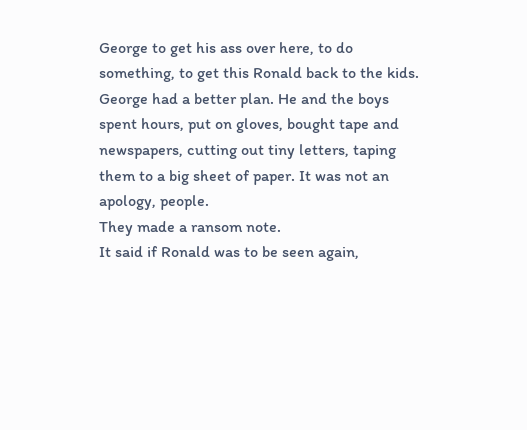George to get his ass over here, to do something, to get this Ronald back to the kids.
George had a better plan. He and the boys spent hours, put on gloves, bought tape and newspapers, cutting out tiny letters, taping them to a big sheet of paper. It was not an apology, people.
They made a ransom note.
It said if Ronald was to be seen again,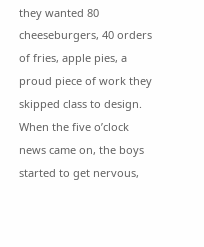they wanted 80 cheeseburgers, 40 orders of fries, apple pies, a proud piece of work they skipped class to design.
When the five o’clock news came on, the boys started to get nervous,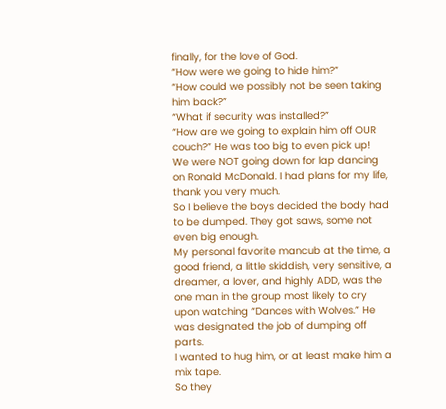finally, for the love of God.
“How were we going to hide him?”
“How could we possibly not be seen taking him back?”
“What if security was installed?”
“How are we going to explain him off OUR couch?” He was too big to even pick up!
We were NOT going down for lap dancing on Ronald McDonald. I had plans for my life, thank you very much.
So I believe the boys decided the body had to be dumped. They got saws, some not even big enough.
My personal favorite mancub at the time, a good friend, a little skiddish, very sensitive, a dreamer, a lover, and highly ADD, was the one man in the group most likely to cry upon watching “Dances with Wolves.” He was designated the job of dumping off parts.
I wanted to hug him, or at least make him a mix tape.
So they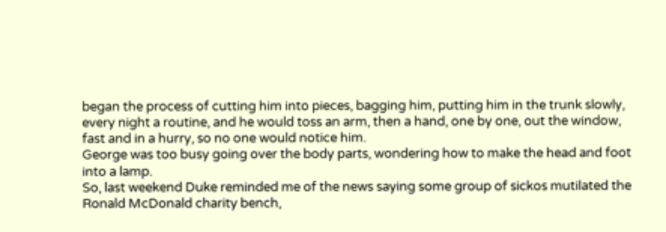began the process of cutting him into pieces, bagging him, putting him in the trunk slowly, every night a routine, and he would toss an arm, then a hand, one by one, out the window, fast and in a hurry, so no one would notice him.
George was too busy going over the body parts, wondering how to make the head and foot into a lamp.
So, last weekend Duke reminded me of the news saying some group of sickos mutilated the Ronald McDonald charity bench,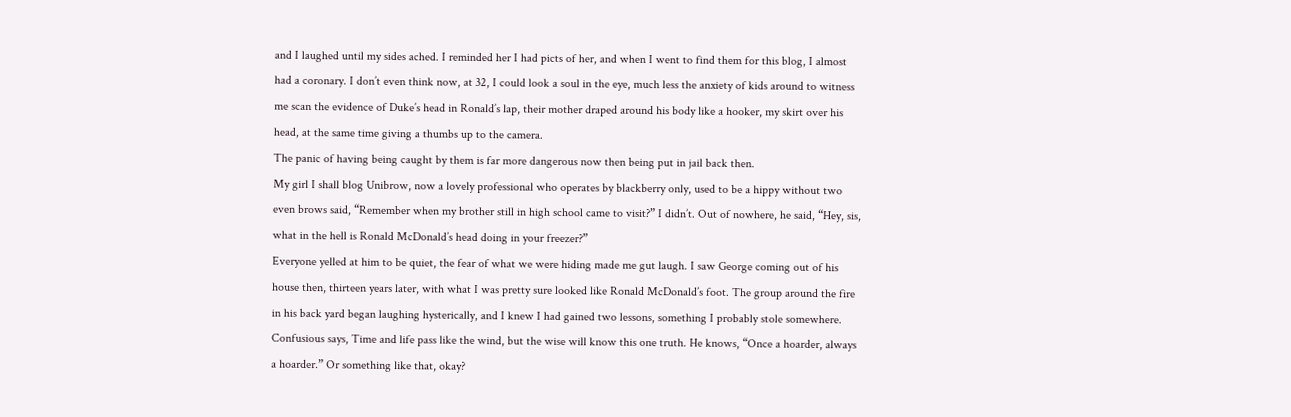and I laughed until my sides ached. I reminded her I had picts of her, and when I went to find them for this blog, I almost had a coronary. I don’t even think now, at 32, I could look a soul in the eye, much less the anxiety of kids around to witness me scan the evidence of Duke’s head in Ronald’s lap, their mother draped around his body like a hooker, my skirt over his head, at the same time giving a thumbs up to the camera.
The panic of having being caught by them is far more dangerous now then being put in jail back then.
My girl I shall blog Unibrow, now a lovely professional who operates by blackberry only, used to be a hippy without two even brows said, “Remember when my brother still in high school came to visit?” I didn’t. Out of nowhere, he said, “Hey, sis, what in the hell is Ronald McDonald’s head doing in your freezer?”
Everyone yelled at him to be quiet, the fear of what we were hiding made me gut laugh. I saw George coming out of his house then, thirteen years later, with what I was pretty sure looked like Ronald McDonald’s foot. The group around the fire in his back yard began laughing hysterically, and I knew I had gained two lessons, something I probably stole somewhere.
Confusious says, Time and life pass like the wind, but the wise will know this one truth. He knows, “Once a hoarder, always a hoarder.” Or something like that, okay?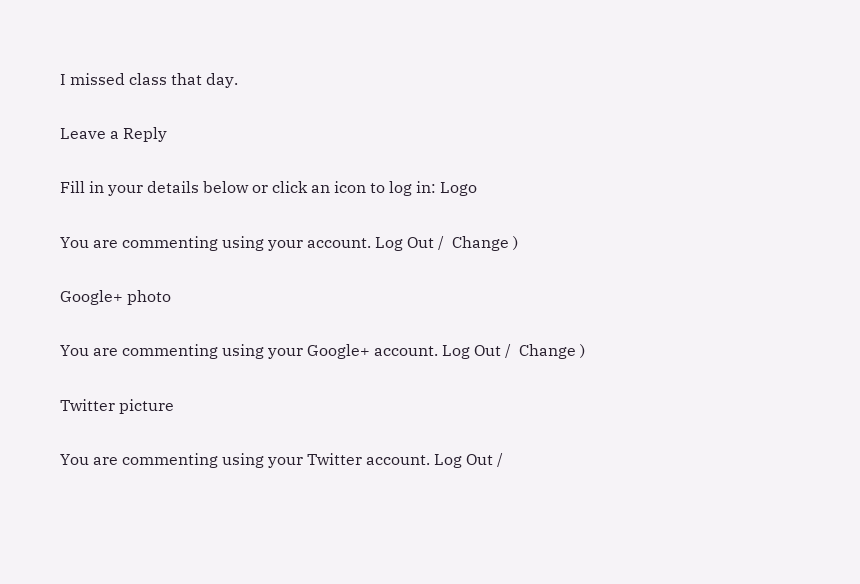I missed class that day.

Leave a Reply

Fill in your details below or click an icon to log in: Logo

You are commenting using your account. Log Out /  Change )

Google+ photo

You are commenting using your Google+ account. Log Out /  Change )

Twitter picture

You are commenting using your Twitter account. Log Out /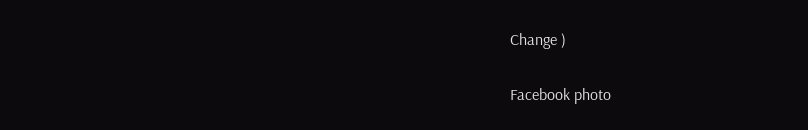Change )

Facebook photo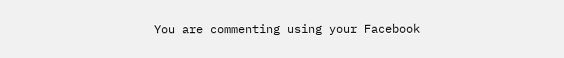You are commenting using your Facebook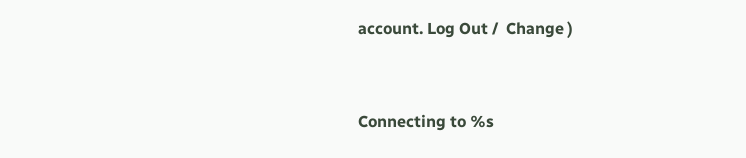account. Log Out /  Change )


Connecting to %s